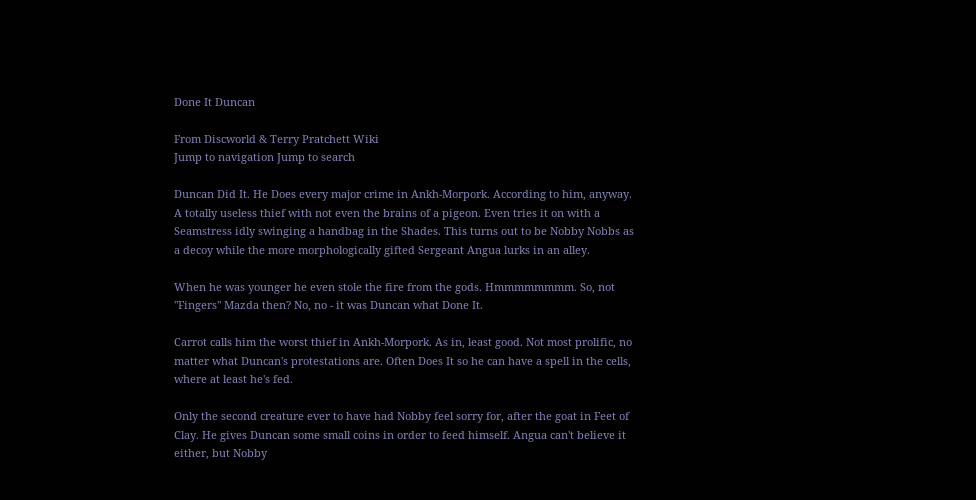Done It Duncan

From Discworld & Terry Pratchett Wiki
Jump to navigation Jump to search

Duncan Did It. He Does every major crime in Ankh-Morpork. According to him, anyway. A totally useless thief with not even the brains of a pigeon. Even tries it on with a Seamstress idly swinging a handbag in the Shades. This turns out to be Nobby Nobbs as a decoy while the more morphologically gifted Sergeant Angua lurks in an alley.

When he was younger he even stole the fire from the gods. Hmmmmmmmm. So, not "Fingers" Mazda then? No, no - it was Duncan what Done It.

Carrot calls him the worst thief in Ankh-Morpork. As in, least good. Not most prolific, no matter what Duncan's protestations are. Often Does It so he can have a spell in the cells, where at least he's fed.

Only the second creature ever to have had Nobby feel sorry for, after the goat in Feet of Clay. He gives Duncan some small coins in order to feed himself. Angua can't believe it either, but Nobby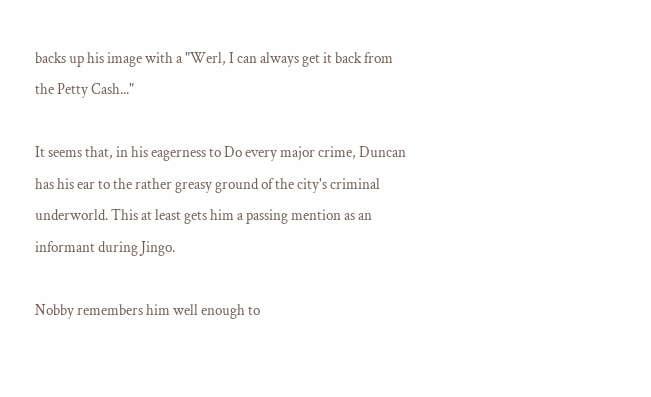backs up his image with a "Werl, I can always get it back from the Petty Cash..."

It seems that, in his eagerness to Do every major crime, Duncan has his ear to the rather greasy ground of the city's criminal underworld. This at least gets him a passing mention as an informant during Jingo.

Nobby remembers him well enough to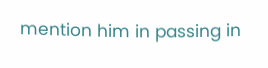mention him in passing in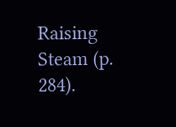Raising Steam (p. 284).